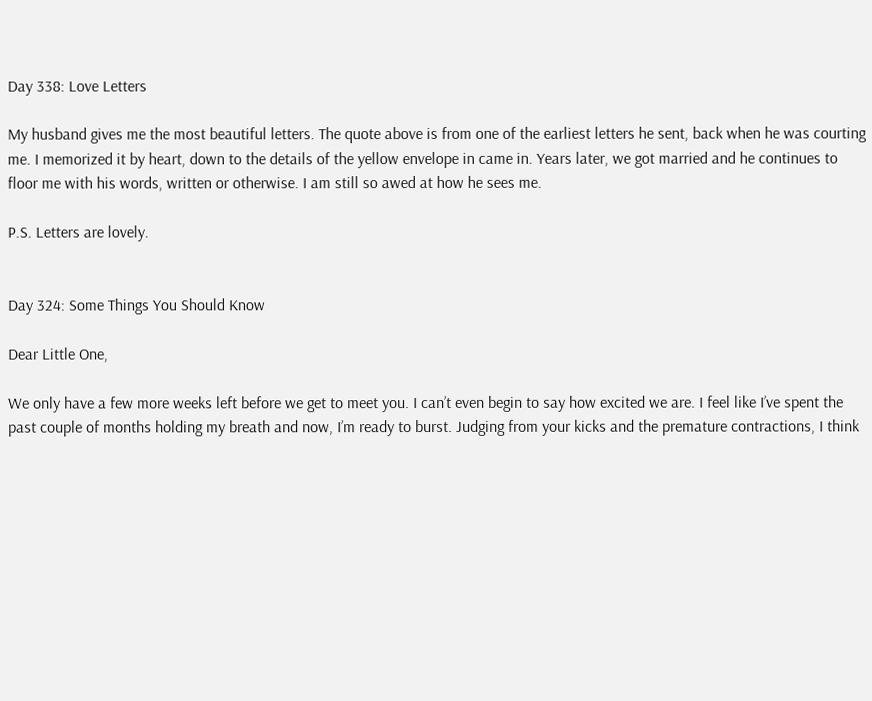Day 338: Love Letters

My husband gives me the most beautiful letters. The quote above is from one of the earliest letters he sent, back when he was courting me. I memorized it by heart, down to the details of the yellow envelope in came in. Years later, we got married and he continues to floor me with his words, written or otherwise. I am still so awed at how he sees me.

P.S. Letters are lovely.


Day 324: Some Things You Should Know

Dear Little One,

We only have a few more weeks left before we get to meet you. I can’t even begin to say how excited we are. I feel like I’ve spent the past couple of months holding my breath and now, I’m ready to burst. Judging from your kicks and the premature contractions, I think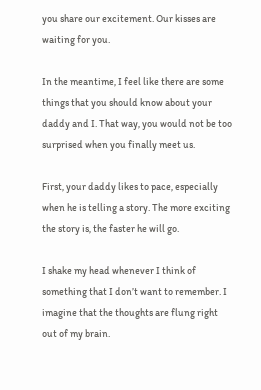you share our excitement. Our kisses are waiting for you.

In the meantime, I feel like there are some things that you should know about your daddy and I. That way, you would not be too surprised when you finally meet us.

First, your daddy likes to pace, especially when he is telling a story. The more exciting the story is, the faster he will go.

I shake my head whenever I think of something that I don’t want to remember. I imagine that the thoughts are flung right out of my brain.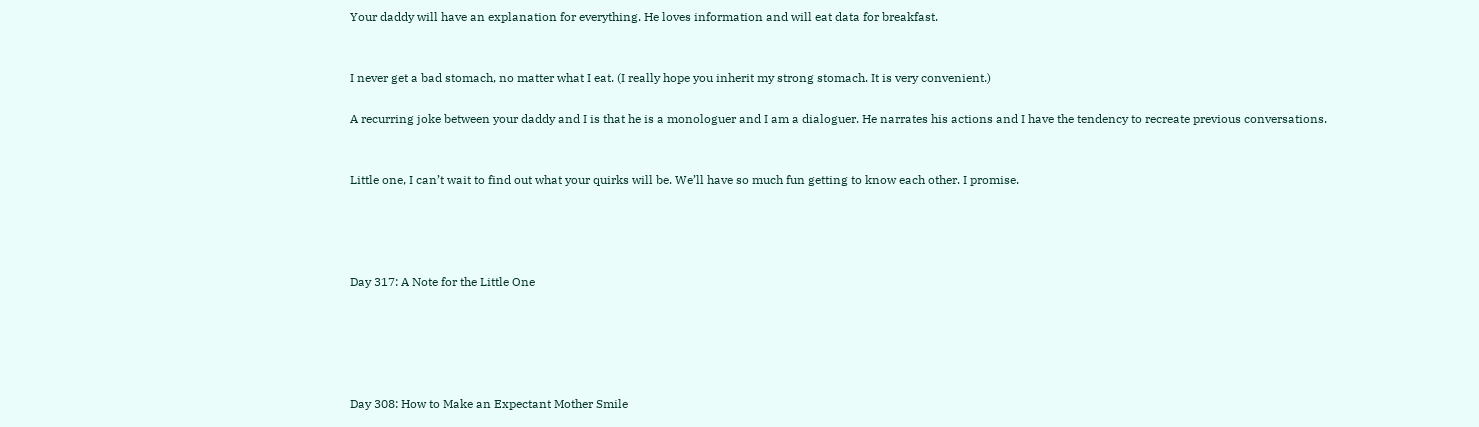Your daddy will have an explanation for everything. He loves information and will eat data for breakfast.


I never get a bad stomach, no matter what I eat. (I really hope you inherit my strong stomach. It is very convenient.)

A recurring joke between your daddy and I is that he is a monologuer and I am a dialoguer. He narrates his actions and I have the tendency to recreate previous conversations.


Little one, I can’t wait to find out what your quirks will be. We’ll have so much fun getting to know each other. I promise.




Day 317: A Note for the Little One





Day 308: How to Make an Expectant Mother Smile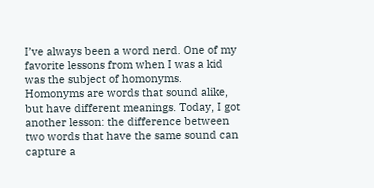I’ve always been a word nerd. One of my favorite lessons from when I was a kid was the subject of homonyms. Homonyms are words that sound alike, but have different meanings. Today, I got another lesson: the difference between two words that have the same sound can capture a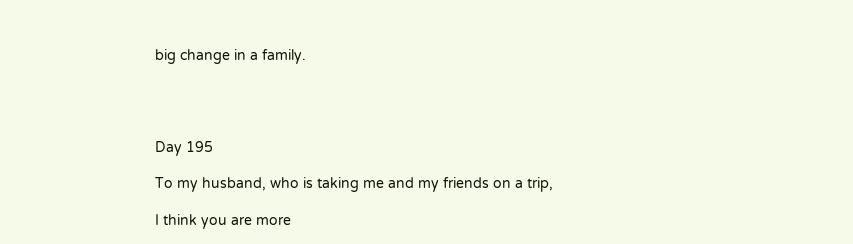big change in a family.




Day 195

To my husband, who is taking me and my friends on a trip,

I think you are more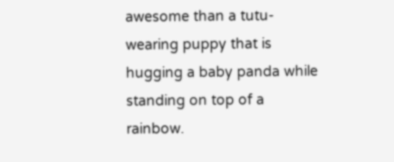awesome than a tutu-wearing puppy that is hugging a baby panda while standing on top of a rainbow.